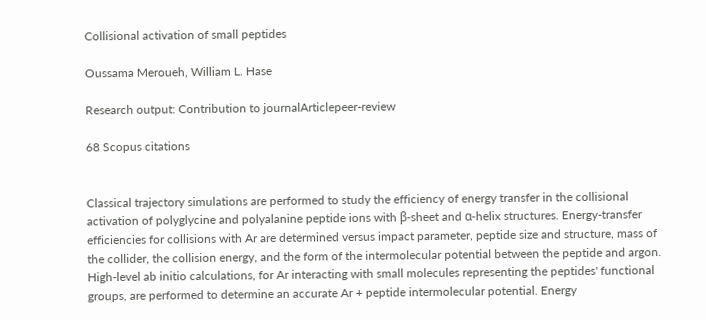Collisional activation of small peptides

Oussama Meroueh, William L. Hase

Research output: Contribution to journalArticlepeer-review

68 Scopus citations


Classical trajectory simulations are performed to study the efficiency of energy transfer in the collisional activation of polyglycine and polyalanine peptide ions with β-sheet and α-helix structures. Energy-transfer efficiencies for collisions with Ar are determined versus impact parameter, peptide size and structure, mass of the collider, the collision energy, and the form of the intermolecular potential between the peptide and argon. High-level ab initio calculations, for Ar interacting with small molecules representing the peptides' functional groups, are performed to determine an accurate Ar + peptide intermolecular potential. Energy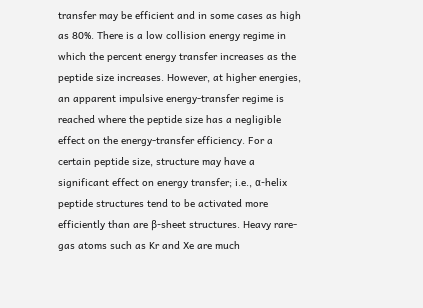transfer may be efficient and in some cases as high as 80%. There is a low collision energy regime in which the percent energy transfer increases as the peptide size increases. However, at higher energies, an apparent impulsive energy-transfer regime is reached where the peptide size has a negligible effect on the energy-transfer efficiency. For a certain peptide size, structure may have a significant effect on energy transfer; i.e., α-helix peptide structures tend to be activated more efficiently than are β-sheet structures. Heavy rare-gas atoms such as Kr and Xe are much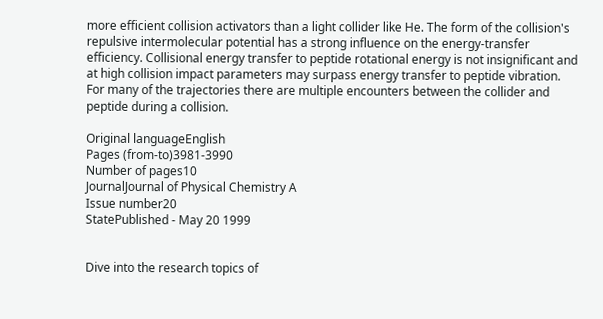more efficient collision activators than a light collider like He. The form of the collision's repulsive intermolecular potential has a strong influence on the energy-transfer efficiency. Collisional energy transfer to peptide rotational energy is not insignificant and at high collision impact parameters may surpass energy transfer to peptide vibration. For many of the trajectories there are multiple encounters between the collider and peptide during a collision.

Original languageEnglish
Pages (from-to)3981-3990
Number of pages10
JournalJournal of Physical Chemistry A
Issue number20
StatePublished - May 20 1999


Dive into the research topics of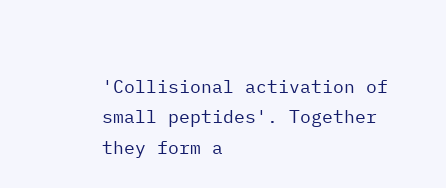'Collisional activation of small peptides'. Together they form a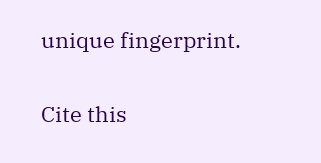unique fingerprint.

Cite this